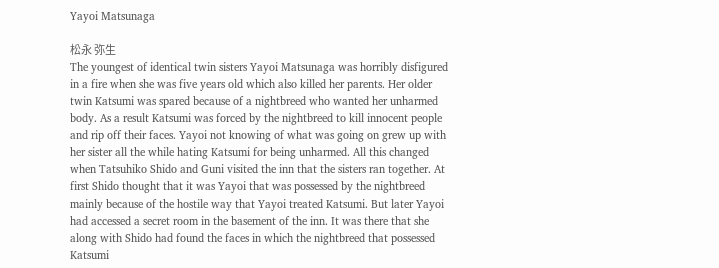Yayoi Matsunaga

松永 弥生
The youngest of identical twin sisters Yayoi Matsunaga was horribly disfigured in a fire when she was five years old which also killed her parents. Her older twin Katsumi was spared because of a nightbreed who wanted her unharmed body. As a result Katsumi was forced by the nightbreed to kill innocent people and rip off their faces. Yayoi not knowing of what was going on grew up with her sister all the while hating Katsumi for being unharmed. All this changed when Tatsuhiko Shido and Guni visited the inn that the sisters ran together. At first Shido thought that it was Yayoi that was possessed by the nightbreed mainly because of the hostile way that Yayoi treated Katsumi. But later Yayoi had accessed a secret room in the basement of the inn. It was there that she along with Shido had found the faces in which the nightbreed that possessed Katsumi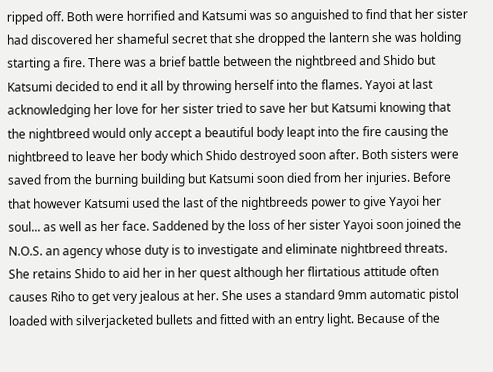ripped off. Both were horrified and Katsumi was so anguished to find that her sister had discovered her shameful secret that she dropped the lantern she was holding starting a fire. There was a brief battle between the nightbreed and Shido but Katsumi decided to end it all by throwing herself into the flames. Yayoi at last acknowledging her love for her sister tried to save her but Katsumi knowing that the nightbreed would only accept a beautiful body leapt into the fire causing the nightbreed to leave her body which Shido destroyed soon after. Both sisters were saved from the burning building but Katsumi soon died from her injuries. Before that however Katsumi used the last of the nightbreeds power to give Yayoi her soul... as well as her face. Saddened by the loss of her sister Yayoi soon joined the N.O.S. an agency whose duty is to investigate and eliminate nightbreed threats. She retains Shido to aid her in her quest although her flirtatious attitude often causes Riho to get very jealous at her. She uses a standard 9mm automatic pistol loaded with silverjacketed bullets and fitted with an entry light. Because of the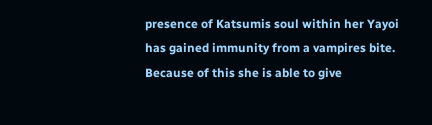presence of Katsumis soul within her Yayoi has gained immunity from a vampires bite. Because of this she is able to give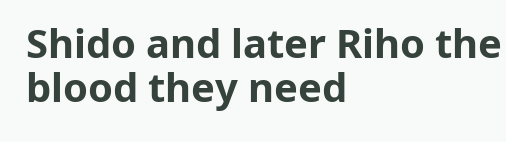Shido and later Riho the blood they need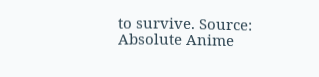to survive. Source: Absolute Anime